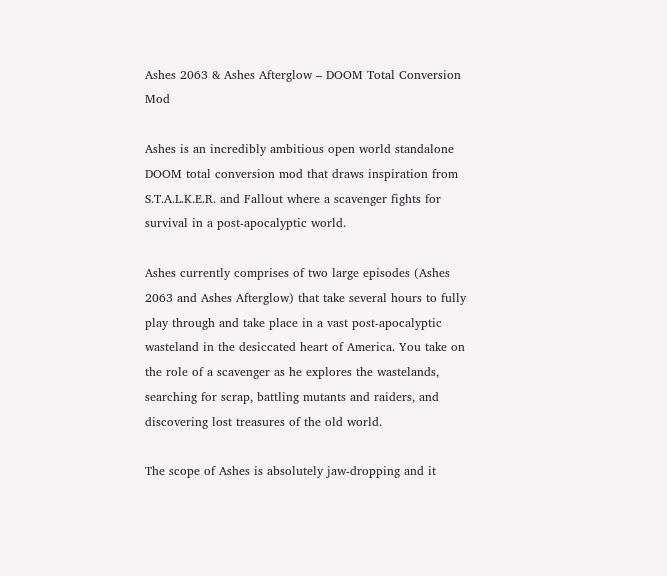Ashes 2063 & Ashes Afterglow – DOOM Total Conversion Mod

Ashes is an incredibly ambitious open world standalone DOOM total conversion mod that draws inspiration from S.T.A.L.K.E.R. and Fallout where a scavenger fights for survival in a post-apocalyptic world.

Ashes currently comprises of two large episodes (Ashes 2063 and Ashes Afterglow) that take several hours to fully play through and take place in a vast post-apocalyptic wasteland in the desiccated heart of America. You take on the role of a scavenger as he explores the wastelands, searching for scrap, battling mutants and raiders, and discovering lost treasures of the old world.

The scope of Ashes is absolutely jaw-dropping and it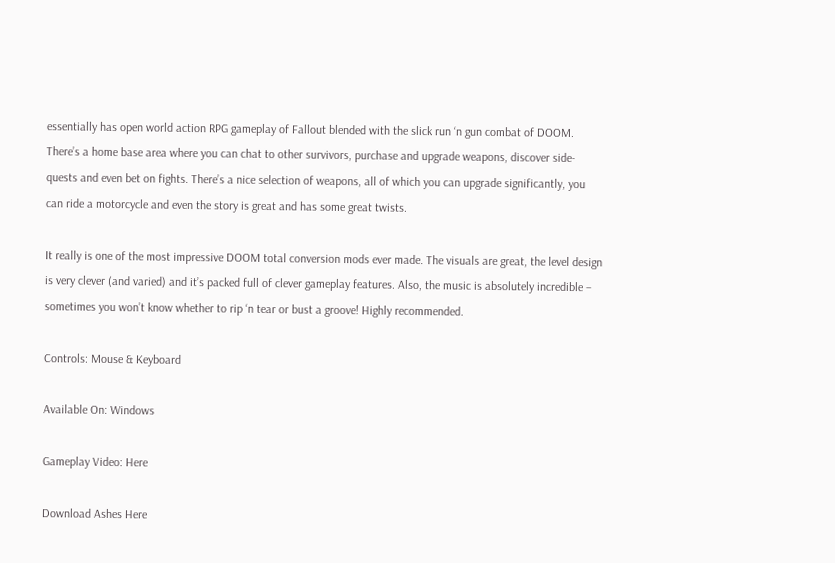essentially has open world action RPG gameplay of Fallout blended with the slick run ‘n gun combat of DOOM. There’s a home base area where you can chat to other survivors, purchase and upgrade weapons, discover side-quests and even bet on fights. There’s a nice selection of weapons, all of which you can upgrade significantly, you can ride a motorcycle and even the story is great and has some great twists.

It really is one of the most impressive DOOM total conversion mods ever made. The visuals are great, the level design is very clever (and varied) and it’s packed full of clever gameplay features. Also, the music is absolutely incredible – sometimes you won’t know whether to rip ‘n tear or bust a groove! Highly recommended.

Controls: Mouse & Keyboard

Available On: Windows

Gameplay Video: Here

Download Ashes Here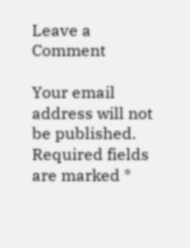Leave a Comment

Your email address will not be published. Required fields are marked *